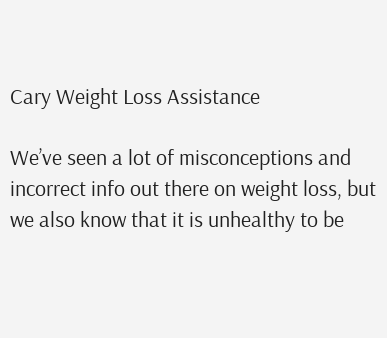Cary Weight Loss Assistance

We’ve seen a lot of misconceptions and incorrect info out there on weight loss, but we also know that it is unhealthy to be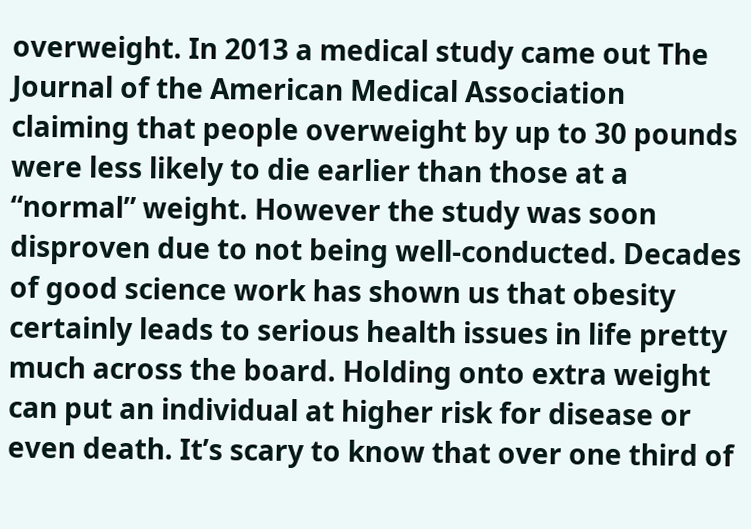overweight. In 2013 a medical study came out The Journal of the American Medical Association claiming that people overweight by up to 30 pounds were less likely to die earlier than those at a “normal” weight. However the study was soon disproven due to not being well-conducted. Decades of good science work has shown us that obesity certainly leads to serious health issues in life pretty much across the board. Holding onto extra weight can put an individual at higher risk for disease or even death. It’s scary to know that over one third of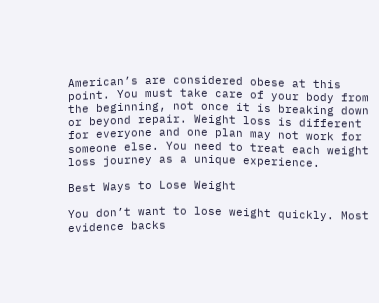American’s are considered obese at this point. You must take care of your body from the beginning, not once it is breaking down or beyond repair. Weight loss is different for everyone and one plan may not work for someone else. You need to treat each weight loss journey as a unique experience.

Best Ways to Lose Weight

You don’t want to lose weight quickly. Most evidence backs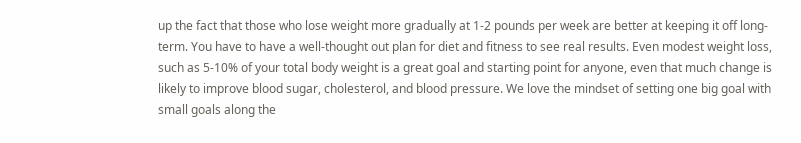up the fact that those who lose weight more gradually at 1-2 pounds per week are better at keeping it off long-term. You have to have a well-thought out plan for diet and fitness to see real results. Even modest weight loss, such as 5-10% of your total body weight is a great goal and starting point for anyone, even that much change is likely to improve blood sugar, cholesterol, and blood pressure. We love the mindset of setting one big goal with small goals along the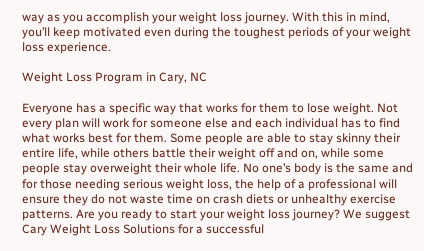way as you accomplish your weight loss journey. With this in mind, you’ll keep motivated even during the toughest periods of your weight loss experience.

Weight Loss Program in Cary, NC

Everyone has a specific way that works for them to lose weight. Not every plan will work for someone else and each individual has to find what works best for them. Some people are able to stay skinny their entire life, while others battle their weight off and on, while some people stay overweight their whole life. No one’s body is the same and for those needing serious weight loss, the help of a professional will ensure they do not waste time on crash diets or unhealthy exercise patterns. Are you ready to start your weight loss journey? We suggest Cary Weight Loss Solutions for a successful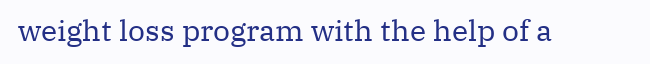weight loss program with the help of a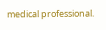medical professional.